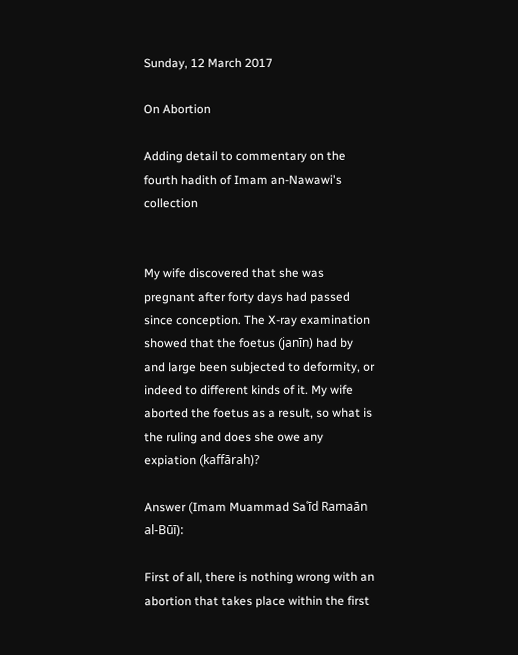Sunday, 12 March 2017

On Abortion

Adding detail to commentary on the fourth hadith of Imam an-Nawawi's collection


My wife discovered that she was pregnant after forty days had passed since conception. The X-ray examination showed that the foetus (janīn) had by and large been subjected to deformity, or indeed to different kinds of it. My wife aborted the foetus as a result, so what is the ruling and does she owe any expiation (kaffārah)?

Answer (Imam Muammad Saʿīd Ramaān al-Būī):

First of all, there is nothing wrong with an abortion that takes place within the first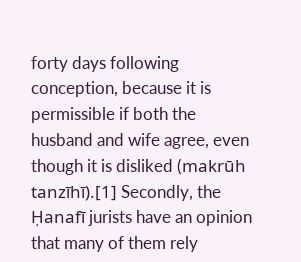forty days following conception, because it is permissible if both the husband and wife agree, even though it is disliked (makrūh tanzīhī).[1] Secondly, the Ḥanafī jurists have an opinion that many of them rely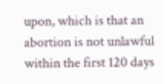upon, which is that an abortion is not unlawful within the first 120 days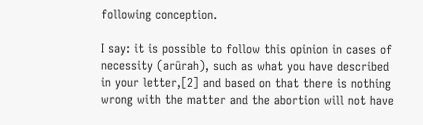following conception.

I say: it is possible to follow this opinion in cases of necessity (arūrah), such as what you have described in your letter,[2] and based on that there is nothing wrong with the matter and the abortion will not have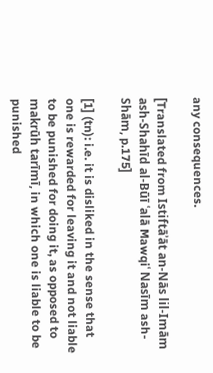any consequences.

[Translated from Istiftāʾāt an-Nās lil-Imām ash-Shahīd al-Būī ʿalā Mawqiʿ Nasīm ash-Shām, p.175]

[1] (tn): i.e. it is disliked in the sense that one is rewarded for leaving it and not liable to be punished for doing it, as opposed to makrūh tarīmī, in which one is liable to be punished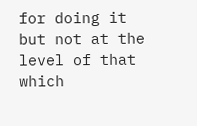for doing it but not at the level of that which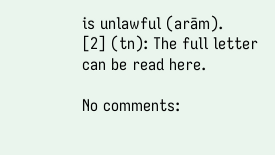is unlawful (arām).
[2] (tn): The full letter can be read here.

No comments: